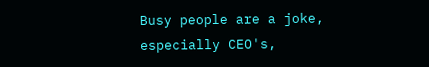Busy people are a joke, especially CEO's,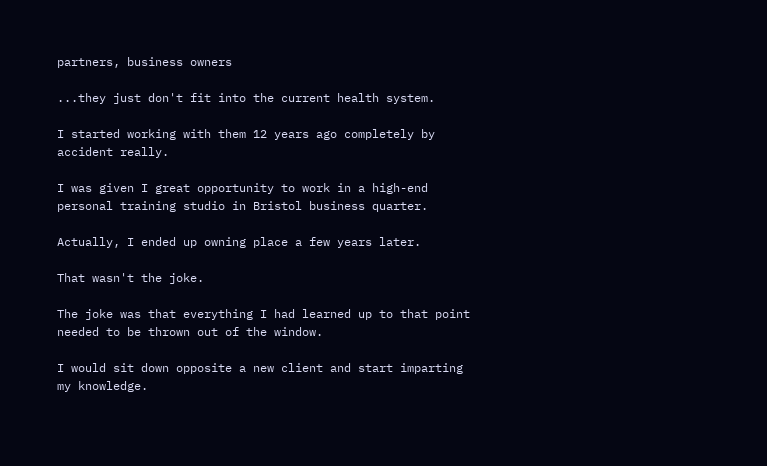partners, business owners

...they just don't fit into the current health system.

I started working with them 12 years ago completely by accident really.

I was given I great opportunity to work in a high-end personal training studio in Bristol business quarter.

Actually, I ended up owning place a few years later.

That wasn't the joke.

The joke was that everything I had learned up to that point needed to be thrown out of the window.

I would sit down opposite a new client and start imparting my knowledge.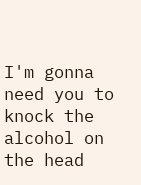I'm gonna need you to knock the alcohol on the head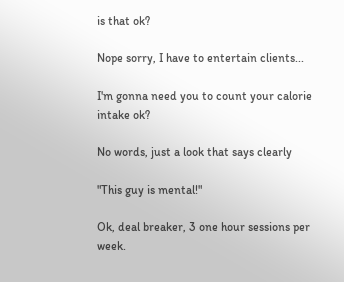is that ok?

Nope sorry, I have to entertain clients...

I'm gonna need you to count your calorie intake ok?

No words, just a look that says clearly

"This guy is mental!"

Ok, deal breaker, 3 one hour sessions per week.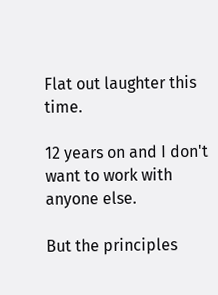Flat out laughter this time.

12 years on and I don't want to work with anyone else.

But the principles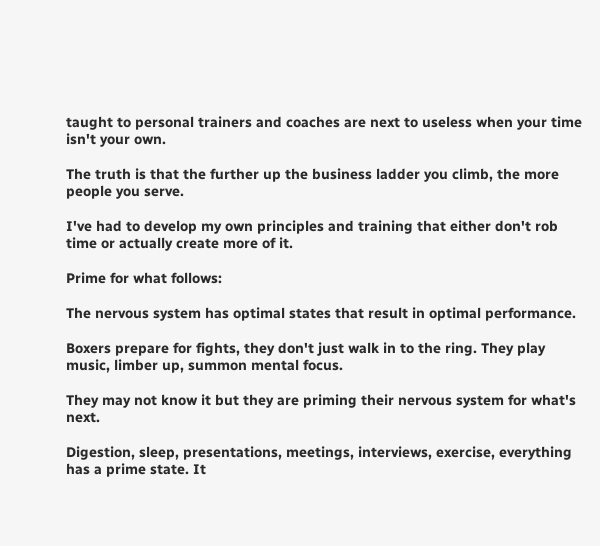taught to personal trainers and coaches are next to useless when your time isn't your own.

The truth is that the further up the business ladder you climb, the more people you serve.

I've had to develop my own principles and training that either don't rob time or actually create more of it.

Prime for what follows:

The nervous system has optimal states that result in optimal performance.

Boxers prepare for fights, they don't just walk in to the ring. They play music, limber up, summon mental focus.

They may not know it but they are priming their nervous system for what's next.

Digestion, sleep, presentations, meetings, interviews, exercise, everything has a prime state. It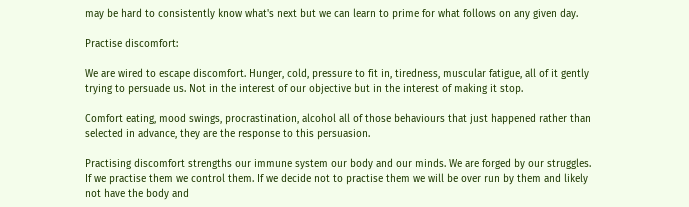may be hard to consistently know what's next but we can learn to prime for what follows on any given day.

Practise discomfort:

We are wired to escape discomfort. Hunger, cold, pressure to fit in, tiredness, muscular fatigue, all of it gently trying to persuade us. Not in the interest of our objective but in the interest of making it stop.

Comfort eating, mood swings, procrastination, alcohol all of those behaviours that just happened rather than selected in advance, they are the response to this persuasion.

Practising discomfort strengths our immune system our body and our minds. We are forged by our struggles. If we practise them we control them. If we decide not to practise them we will be over run by them and likely not have the body and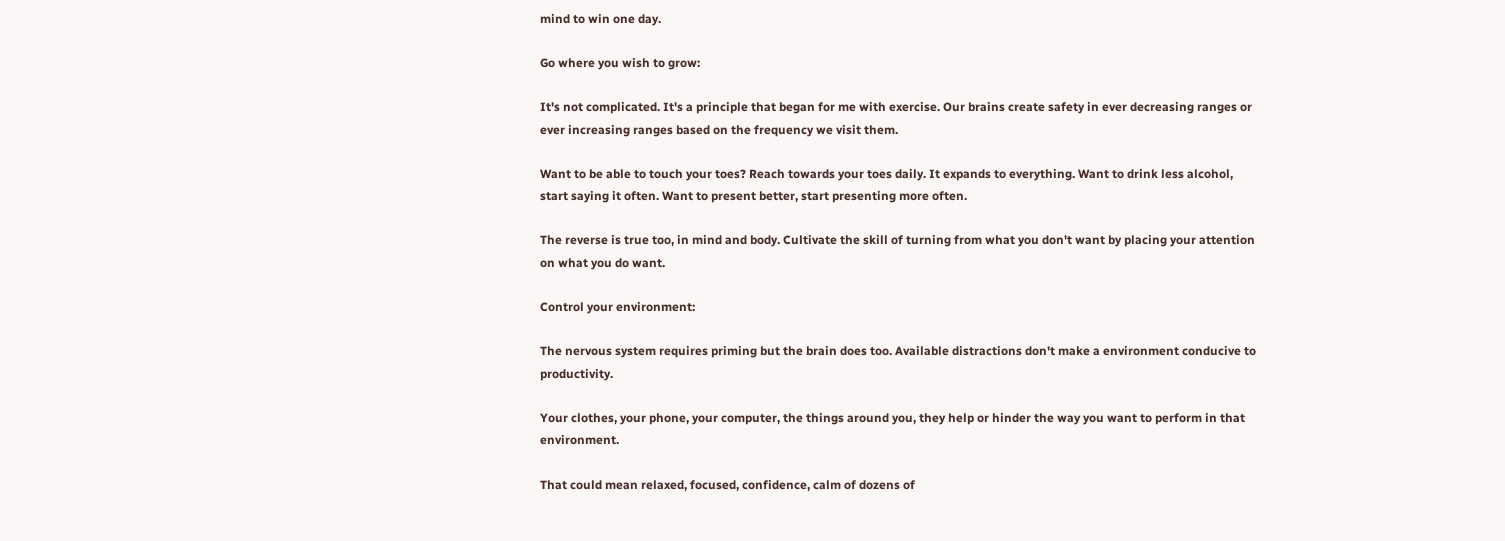mind to win one day.

Go where you wish to grow:

It's not complicated. It's a principle that began for me with exercise. Our brains create safety in ever decreasing ranges or ever increasing ranges based on the frequency we visit them.

Want to be able to touch your toes? Reach towards your toes daily. It expands to everything. Want to drink less alcohol, start saying it often. Want to present better, start presenting more often.

The reverse is true too, in mind and body. Cultivate the skill of turning from what you don't want by placing your attention on what you do want.

Control your environment:

The nervous system requires priming but the brain does too. Available distractions don't make a environment conducive to productivity.

Your clothes, your phone, your computer, the things around you, they help or hinder the way you want to perform in that environment.

That could mean relaxed, focused, confidence, calm of dozens of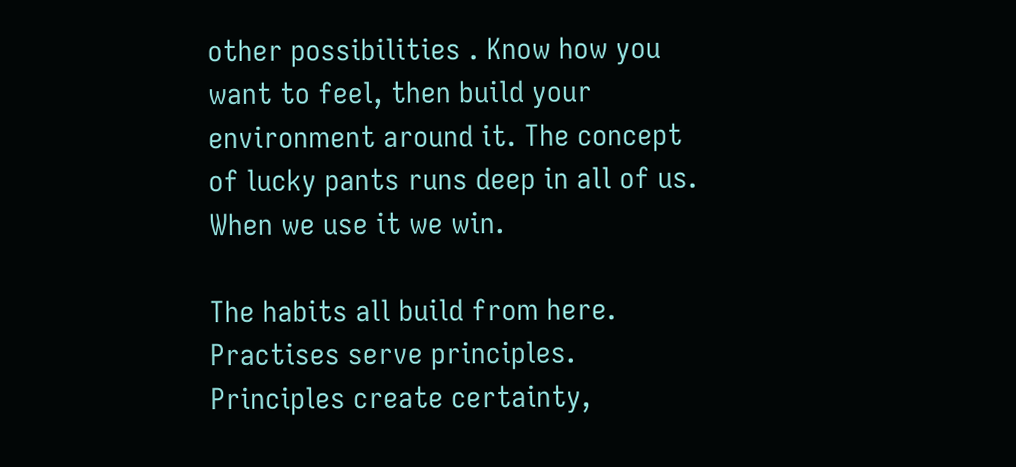other possibilities . Know how you want to feel, then build your environment around it. The concept of lucky pants runs deep in all of us. When we use it we win.

The habits all build from here. Practises serve principles. Principles create certainty,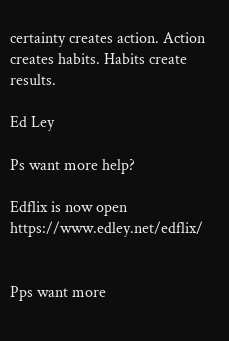certainty creates action. Action creates habits. Habits create results.

Ed Ley

Ps want more help?

Edflix is now open https://www.edley.net/edflix/


Pps want more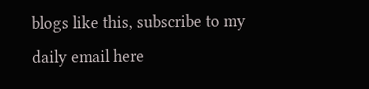blogs like this, subscribe to my daily email here